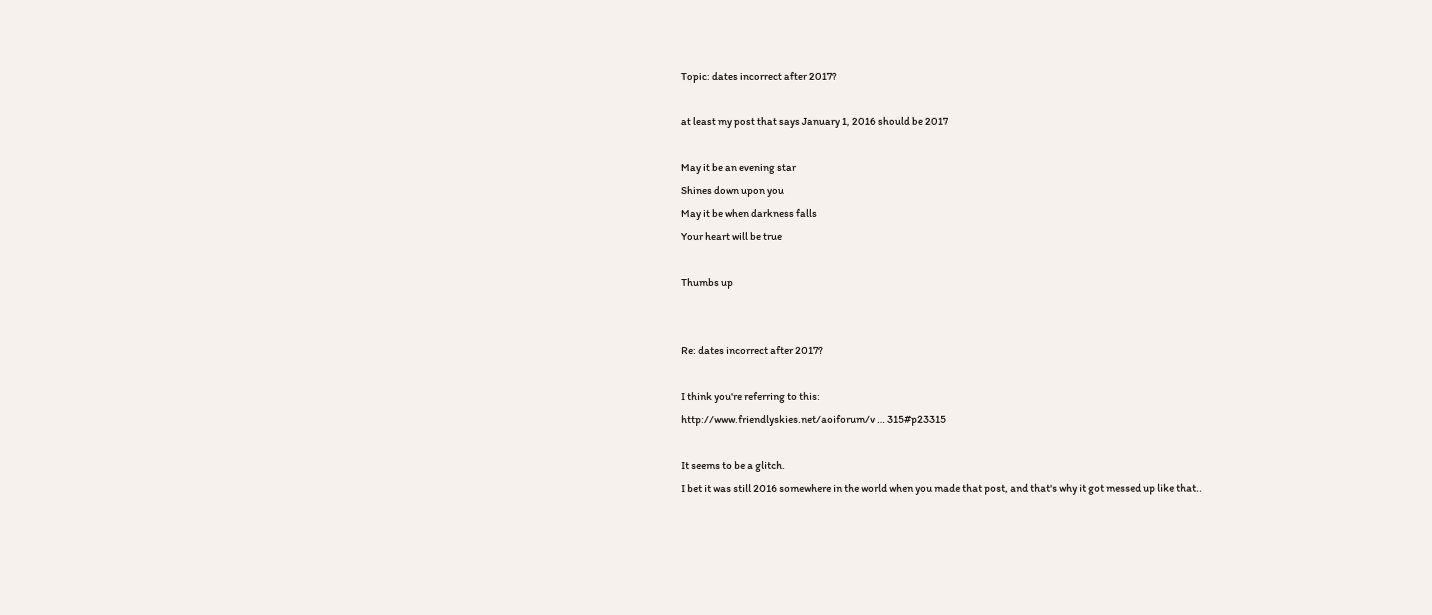Topic: dates incorrect after 2017?

at least my post that says January 1, 2016 should be 2017

May it be an evening star
Shines down upon you
May it be when darkness falls
Your heart will be true

Thumbs up


Re: dates incorrect after 2017?

I think you're referring to this:
http://www.friendlyskies.net/aoiforum/v … 315#p23315

It seems to be a glitch.
I bet it was still 2016 somewhere in the world when you made that post, and that's why it got messed up like that..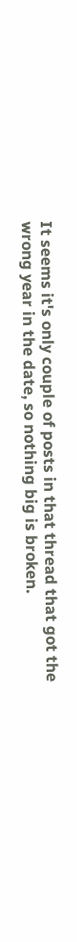It seems it's only couple of posts in that thread that got the wrong year in the date, so nothing big is broken.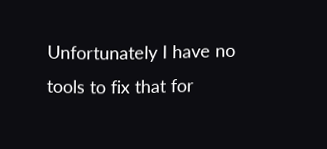Unfortunately I have no tools to fix that for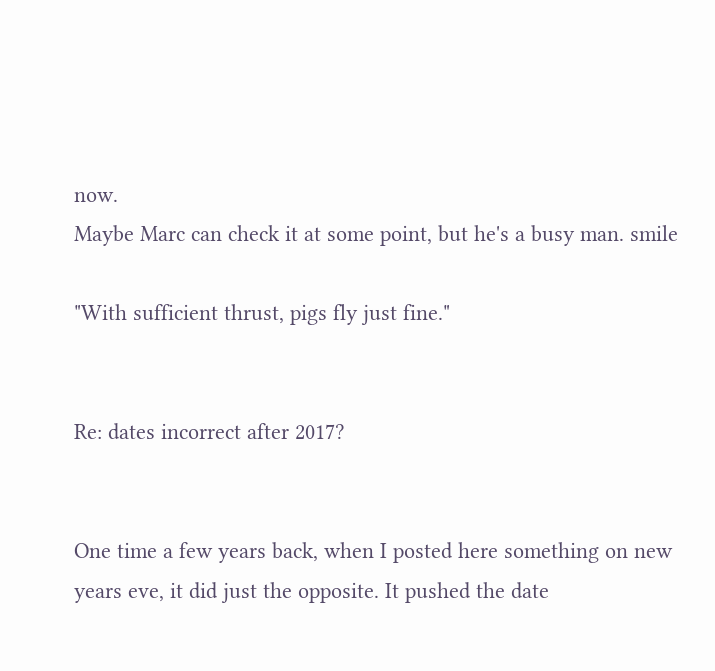now.
Maybe Marc can check it at some point, but he's a busy man. smile

"With sufficient thrust, pigs fly just fine."


Re: dates incorrect after 2017?


One time a few years back, when I posted here something on new years eve, it did just the opposite. It pushed the date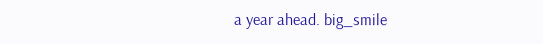a year ahead. big_smile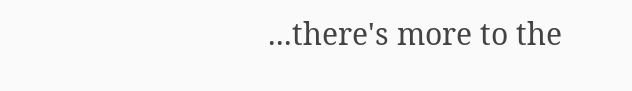...there's more to the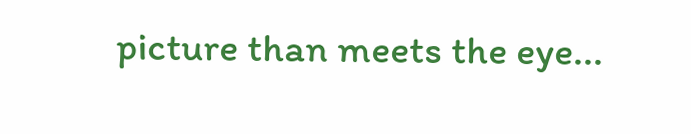picture than meets the eye...